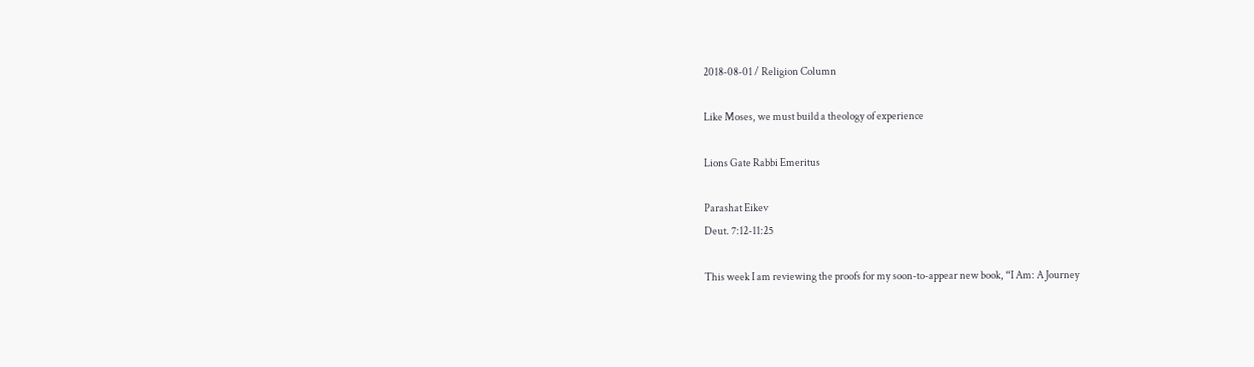2018-08-01 / Religion Column

Like Moses, we must build a theology of experience

Lions Gate Rabbi Emeritus

Parashat Eikev
Deut. 7:12-11:25

This week I am reviewing the proofs for my soon-to-appear new book, “I Am: A Journey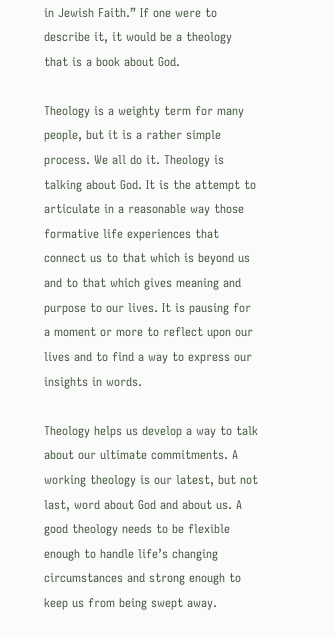in Jewish Faith.” If one were to describe it, it would be a theology that is a book about God.

Theology is a weighty term for many people, but it is a rather simple process. We all do it. Theology is talking about God. It is the attempt to articulate in a reasonable way those formative life experiences that connect us to that which is beyond us and to that which gives meaning and purpose to our lives. It is pausing for a moment or more to reflect upon our lives and to find a way to express our insights in words.

Theology helps us develop a way to talk about our ultimate commitments. A working theology is our latest, but not last, word about God and about us. A good theology needs to be flexible enough to handle life’s changing circumstances and strong enough to keep us from being swept away.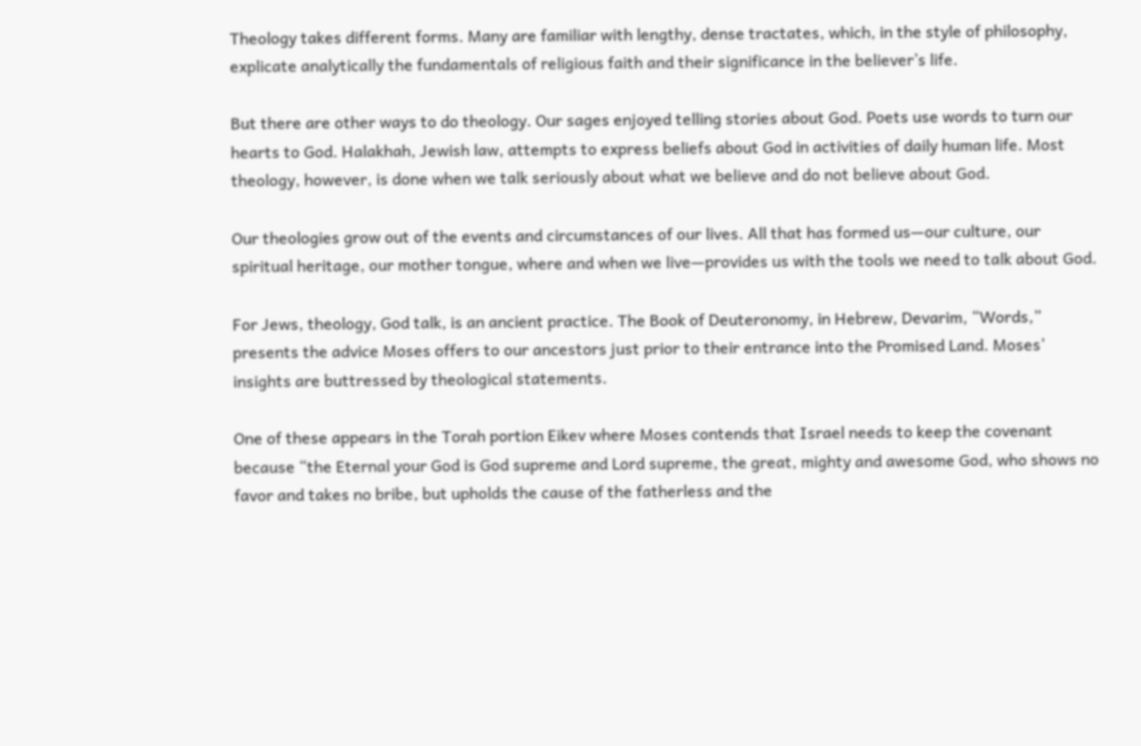Theology takes different forms. Many are familiar with lengthy, dense tractates, which, in the style of philosophy, explicate analytically the fundamentals of religious faith and their significance in the believer’s life.

But there are other ways to do theology. Our sages enjoyed telling stories about God. Poets use words to turn our hearts to God. Halakhah, Jewish law, attempts to express beliefs about God in activities of daily human life. Most theology, however, is done when we talk seriously about what we believe and do not believe about God.

Our theologies grow out of the events and circumstances of our lives. All that has formed us—our culture, our spiritual heritage, our mother tongue, where and when we live—provides us with the tools we need to talk about God.

For Jews, theology, God talk, is an ancient practice. The Book of Deuteronomy, in Hebrew, Devarim, “Words,” presents the advice Moses offers to our ancestors just prior to their entrance into the Promised Land. Moses’ insights are buttressed by theological statements.

One of these appears in the Torah portion Eikev where Moses contends that Israel needs to keep the covenant because “the Eternal your God is God supreme and Lord supreme, the great, mighty and awesome God, who shows no favor and takes no bribe, but upholds the cause of the fatherless and the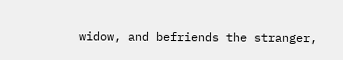widow, and befriends the stranger,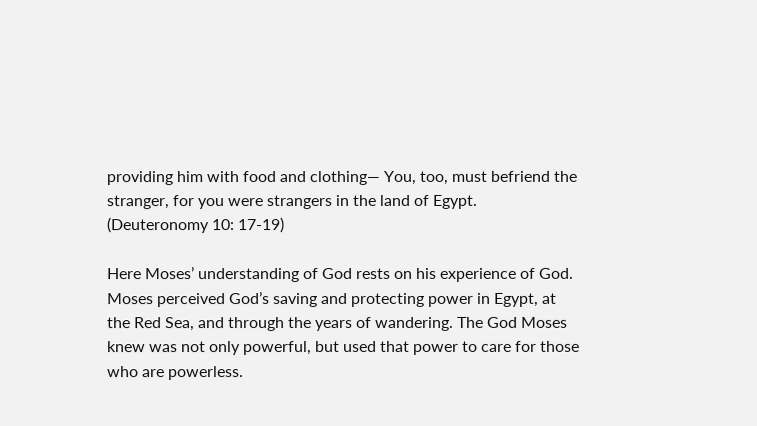providing him with food and clothing— You, too, must befriend the stranger, for you were strangers in the land of Egypt. (Deuteronomy 10: 17-19)

Here Moses’ understanding of God rests on his experience of God. Moses perceived God’s saving and protecting power in Egypt, at the Red Sea, and through the years of wandering. The God Moses knew was not only powerful, but used that power to care for those who are powerless.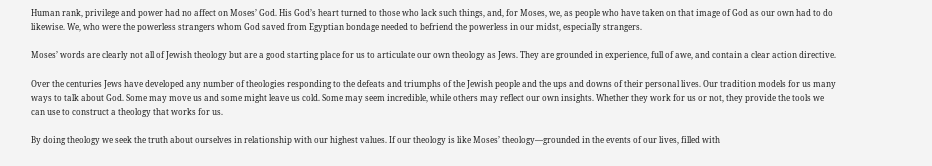Human rank, privilege and power had no affect on Moses’ God. His God’s heart turned to those who lack such things, and, for Moses, we, as people who have taken on that image of God as our own had to do likewise. We, who were the powerless strangers whom God saved from Egyptian bondage needed to befriend the powerless in our midst, especially strangers.

Moses’ words are clearly not all of Jewish theology but are a good starting place for us to articulate our own theology as Jews. They are grounded in experience, full of awe, and contain a clear action directive.

Over the centuries Jews have developed any number of theologies responding to the defeats and triumphs of the Jewish people and the ups and downs of their personal lives. Our tradition models for us many ways to talk about God. Some may move us and some might leave us cold. Some may seem incredible, while others may reflect our own insights. Whether they work for us or not, they provide the tools we can use to construct a theology that works for us.

By doing theology we seek the truth about ourselves in relationship with our highest values. If our theology is like Moses’ theology—grounded in the events of our lives, filled with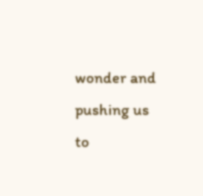wonder and pushing us to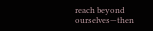reach beyond ourselves—then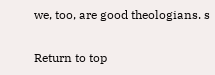we, too, are good theologians. s

Return to top